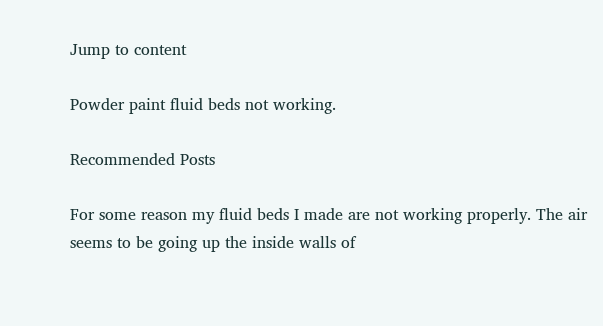Jump to content

Powder paint fluid beds not working.

Recommended Posts

For some reason my fluid beds I made are not working properly. The air seems to be going up the inside walls of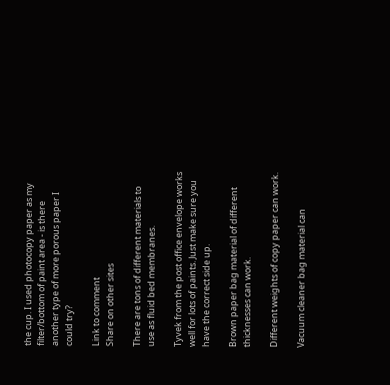the cup. I used photocopy paper as my filter/bottom of paint area - is there another type of more porous paper I could try?

Link to comment
Share on other sites

There are tons of different materials to use as fluid bed membranes.

Tyvek from the post office envelope works well for lots of paints. Just make sure you have the correct side up.

Brown paper bag material of different thicknesses can work.

Different weights of copy paper can work.

Vacuum cleaner bag material can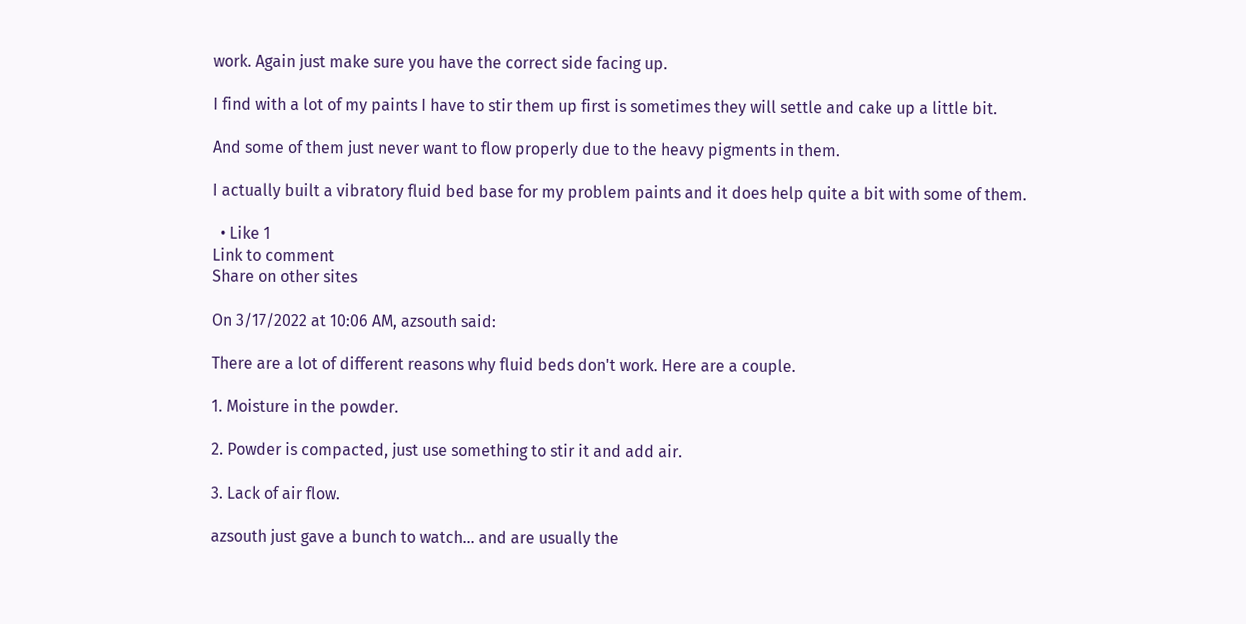work. Again just make sure you have the correct side facing up.

I find with a lot of my paints I have to stir them up first is sometimes they will settle and cake up a little bit.

And some of them just never want to flow properly due to the heavy pigments in them.

I actually built a vibratory fluid bed base for my problem paints and it does help quite a bit with some of them.

  • Like 1
Link to comment
Share on other sites

On 3/17/2022 at 10:06 AM, azsouth said:

There are a lot of different reasons why fluid beds don't work. Here are a couple.

1. Moisture in the powder.

2. Powder is compacted, just use something to stir it and add air.

3. Lack of air flow.

azsouth just gave a bunch to watch... and are usually the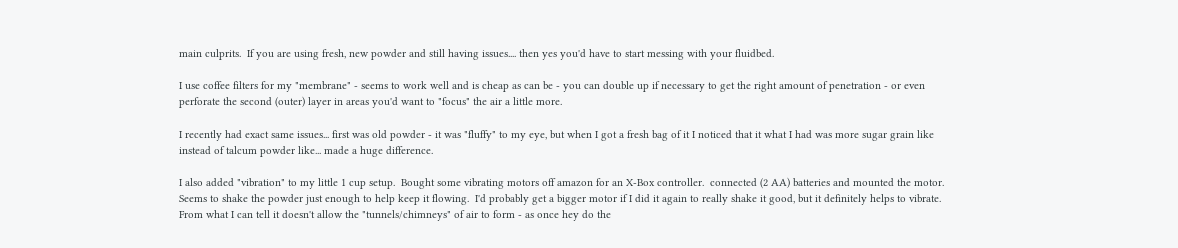main culprits.  If you are using fresh, new powder and still having issues.... then yes you'd have to start messing with your fluidbed.

I use coffee filters for my "membrane" - seems to work well and is cheap as can be - you can double up if necessary to get the right amount of penetration - or even perforate the second (outer) layer in areas you'd want to "focus" the air a little more.

I recently had exact same issues... first was old powder - it was "fluffy" to my eye, but when I got a fresh bag of it I noticed that it what I had was more sugar grain like instead of talcum powder like... made a huge difference.

I also added "vibration" to my little 1 cup setup.  Bought some vibrating motors off amazon for an X-Box controller.  connected (2 AA) batteries and mounted the motor.  Seems to shake the powder just enough to help keep it flowing.  I'd probably get a bigger motor if I did it again to really shake it good, but it definitely helps to vibrate.  From what I can tell it doesn't allow the "tunnels/chimneys" of air to form - as once hey do the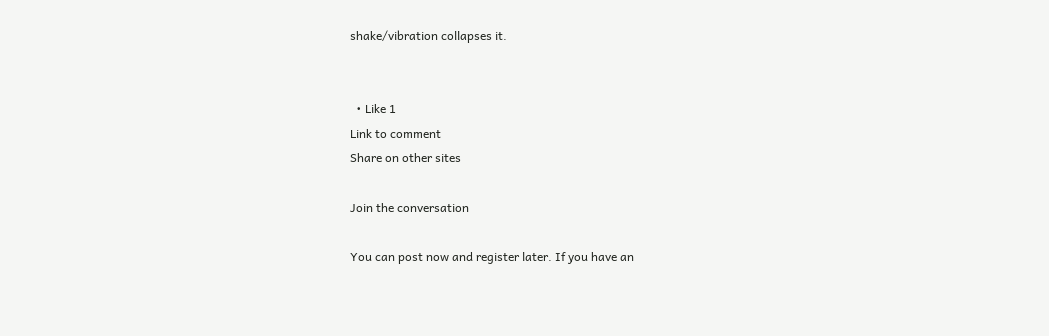shake/vibration collapses it.


  • Like 1
Link to comment
Share on other sites

Join the conversation

You can post now and register later. If you have an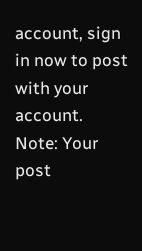account, sign in now to post with your account.
Note: Your post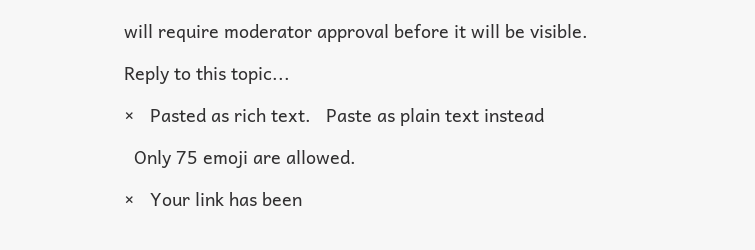will require moderator approval before it will be visible.

Reply to this topic...

×   Pasted as rich text.   Paste as plain text instead

  Only 75 emoji are allowed.

×   Your link has been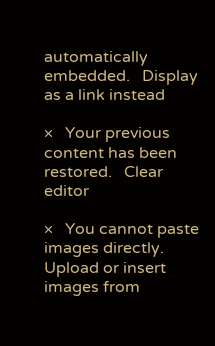automatically embedded.   Display as a link instead

×   Your previous content has been restored.   Clear editor

×   You cannot paste images directly. Upload or insert images from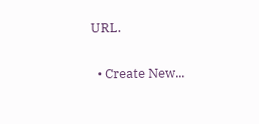URL.


  • Create New...